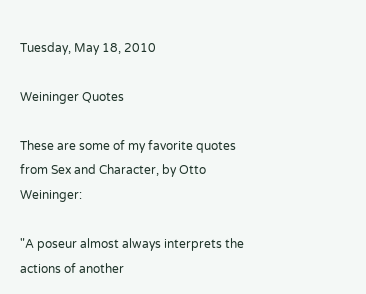Tuesday, May 18, 2010

Weininger Quotes

These are some of my favorite quotes from Sex and Character, by Otto Weininger:

"A poseur almost always interprets the actions of another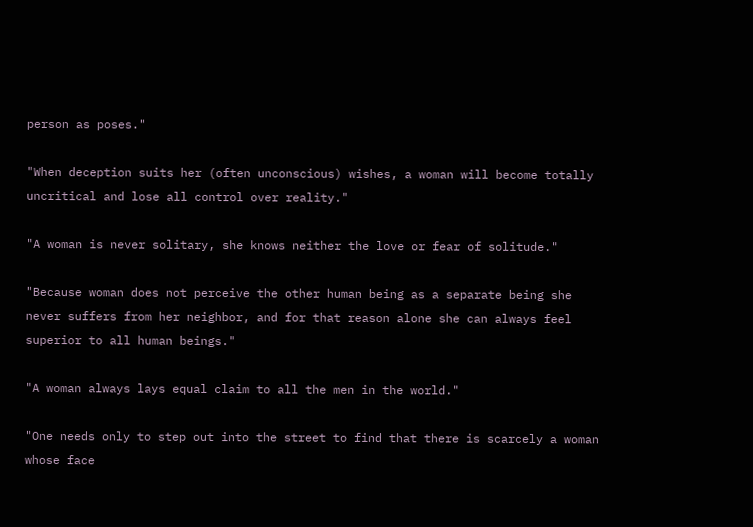person as poses."

"When deception suits her (often unconscious) wishes, a woman will become totally uncritical and lose all control over reality."

"A woman is never solitary, she knows neither the love or fear of solitude."

"Because woman does not perceive the other human being as a separate being she never suffers from her neighbor, and for that reason alone she can always feel superior to all human beings."

"A woman always lays equal claim to all the men in the world."

"One needs only to step out into the street to find that there is scarcely a woman whose face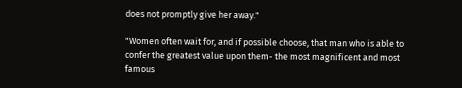does not promptly give her away."

"Women often wait for, and if possible choose, that man who is able to confer the greatest value upon them- the most magnificent and most famous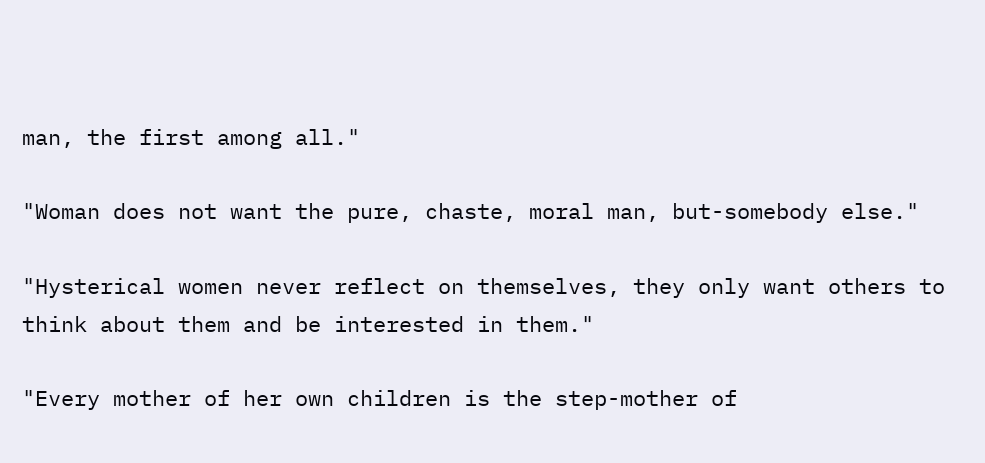man, the first among all."

"Woman does not want the pure, chaste, moral man, but-somebody else."

"Hysterical women never reflect on themselves, they only want others to think about them and be interested in them."

"Every mother of her own children is the step-mother of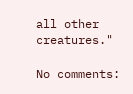all other creatures."

No comments: